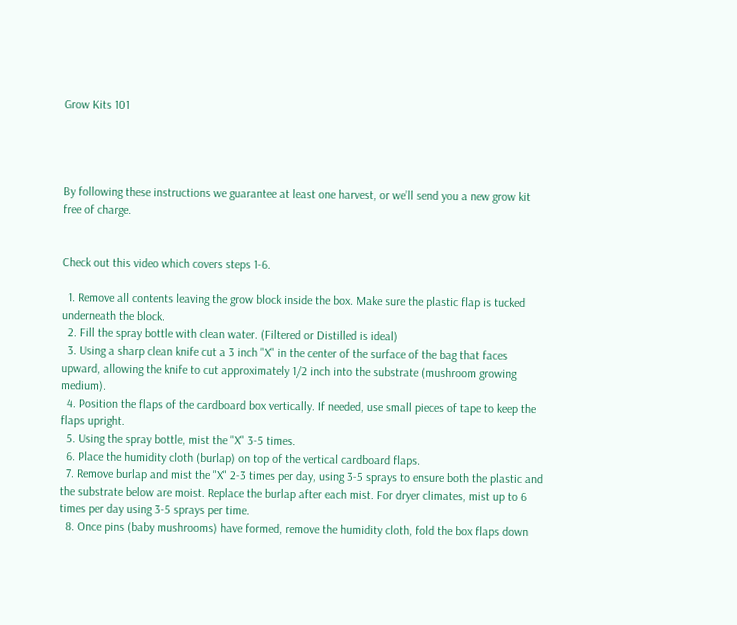Grow Kits 101




By following these instructions we guarantee at least one harvest, or we’ll send you a new grow kit free of charge.


Check out this video which covers steps 1-6.

  1. Remove all contents leaving the grow block inside the box. Make sure the plastic flap is tucked underneath the block.
  2. Fill the spray bottle with clean water. (Filtered or Distilled is ideal)
  3. Using a sharp clean knife cut a 3 inch "X" in the center of the surface of the bag that faces upward, allowing the knife to cut approximately 1/2 inch into the substrate (mushroom growing medium).
  4. Position the flaps of the cardboard box vertically. If needed, use small pieces of tape to keep the flaps upright.
  5. Using the spray bottle, mist the "X" 3-5 times.
  6. Place the humidity cloth (burlap) on top of the vertical cardboard flaps.
  7. Remove burlap and mist the "X" 2-3 times per day, using 3-5 sprays to ensure both the plastic and the substrate below are moist. Replace the burlap after each mist. For dryer climates, mist up to 6 times per day using 3-5 sprays per time.
  8. Once pins (baby mushrooms) have formed, remove the humidity cloth, fold the box flaps down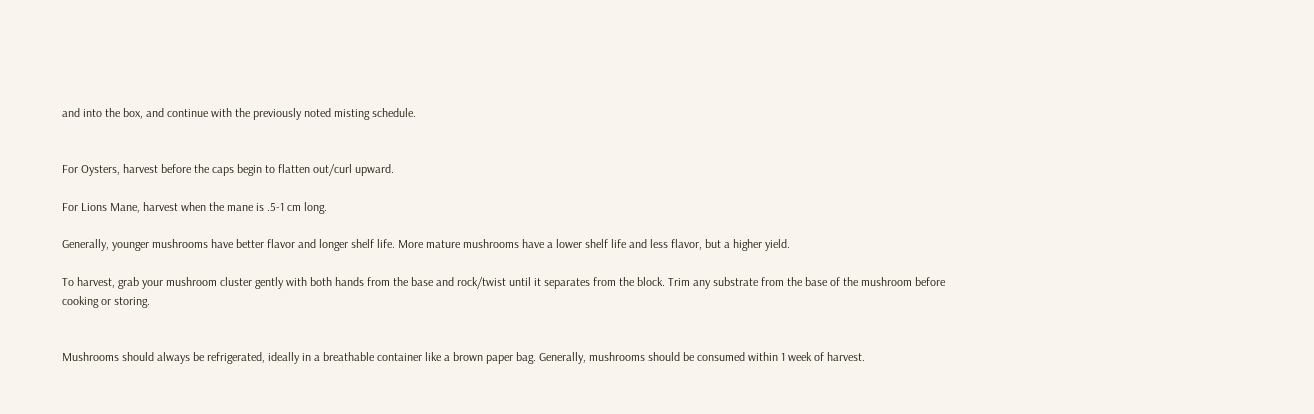and into the box, and continue with the previously noted misting schedule.


For Oysters, harvest before the caps begin to flatten out/curl upward.

For Lions Mane, harvest when the mane is .5-1 cm long.

Generally, younger mushrooms have better flavor and longer shelf life. More mature mushrooms have a lower shelf life and less flavor, but a higher yield.

To harvest, grab your mushroom cluster gently with both hands from the base and rock/twist until it separates from the block. Trim any substrate from the base of the mushroom before cooking or storing.


Mushrooms should always be refrigerated, ideally in a breathable container like a brown paper bag. Generally, mushrooms should be consumed within 1 week of harvest.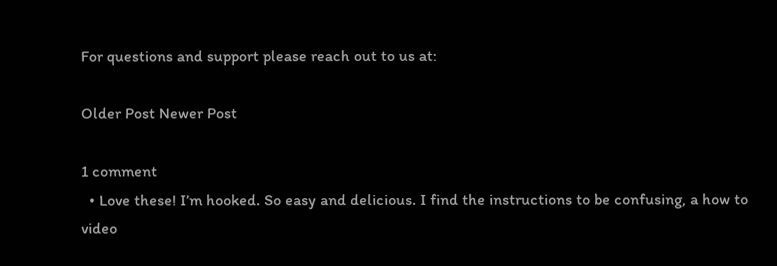For questions and support please reach out to us at:

Older Post Newer Post

1 comment
  • Love these! I’m hooked. So easy and delicious. I find the instructions to be confusing, a how to video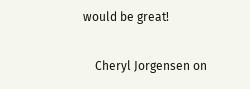would be great!

    Cheryl Jorgensen on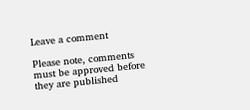Leave a comment

Please note, comments must be approved before they are published